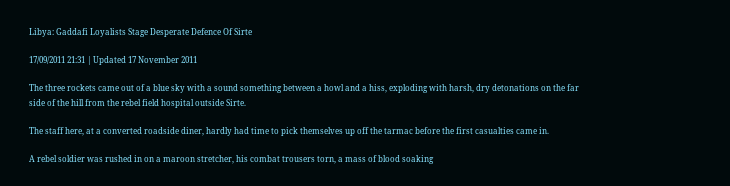Libya: Gaddafi Loyalists Stage Desperate Defence Of Sirte

17/09/2011 21:31 | Updated 17 November 2011

The three rockets came out of a blue sky with a sound something between a howl and a hiss, exploding with harsh, dry detonations on the far side of the hill from the rebel field hospital outside Sirte.

The staff here, at a converted roadside diner, hardly had time to pick themselves up off the tarmac before the first casualties came in.

A rebel soldier was rushed in on a maroon stretcher, his combat trousers torn, a mass of blood soaking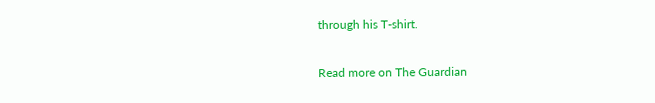through his T-shirt.

Read more on The Guardian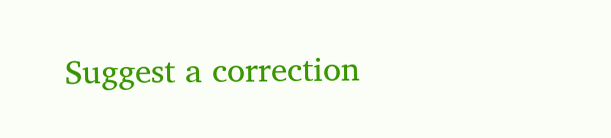Suggest a correction